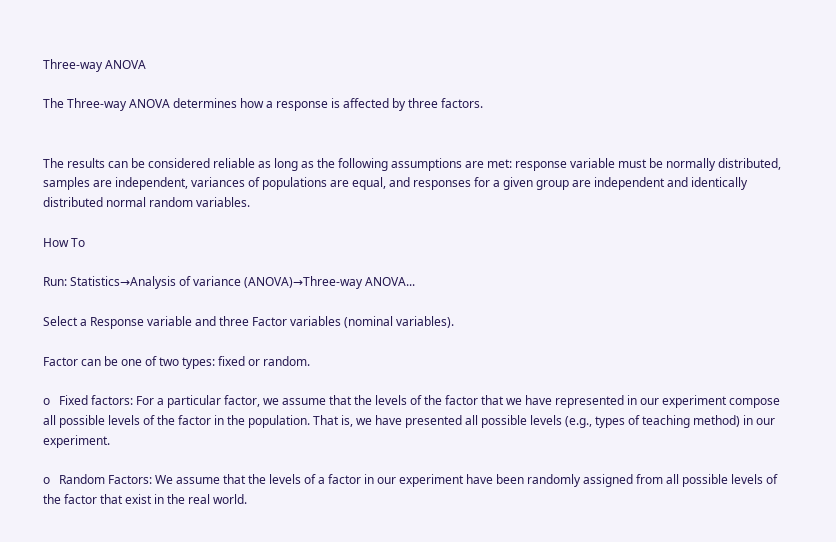Three-way ANOVA

The Three-way ANOVA determines how a response is affected by three factors.


The results can be considered reliable as long as the following assumptions are met: response variable must be normally distributed, samples are independent, variances of populations are equal, and responses for a given group are independent and identically distributed normal random variables.

How To

Run: Statistics→Analysis of variance (ANOVA)→Three-way ANOVA...

Select a Response variable and three Factor variables (nominal variables).

Factor can be one of two types: fixed or random.

o   Fixed factors: For a particular factor, we assume that the levels of the factor that we have represented in our experiment compose all possible levels of the factor in the population. That is, we have presented all possible levels (e.g., types of teaching method) in our experiment.

o   Random Factors: We assume that the levels of a factor in our experiment have been randomly assigned from all possible levels of the factor that exist in the real world.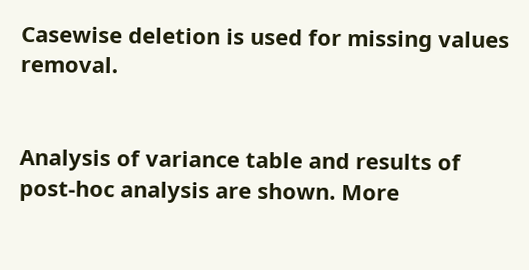Casewise deletion is used for missing values removal.


Analysis of variance table and results of post-hoc analysis are shown. More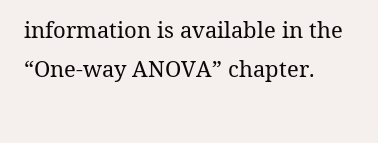information is available in the “One-way ANOVA” chapter.